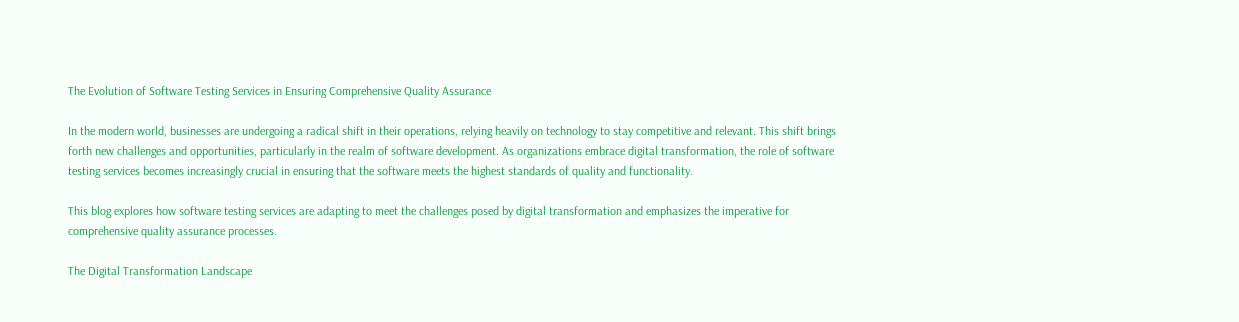The Evolution of Software Testing Services in Ensuring Comprehensive Quality Assurance

In the modern world, businesses are undergoing a radical shift in their operations, relying heavily on technology to stay competitive and relevant. This shift brings forth new challenges and opportunities, particularly in the realm of software development. As organizations embrace digital transformation, the role of software testing services becomes increasingly crucial in ensuring that the software meets the highest standards of quality and functionality.

This blog explores how software testing services are adapting to meet the challenges posed by digital transformation and emphasizes the imperative for comprehensive quality assurance processes.

The Digital Transformation Landscape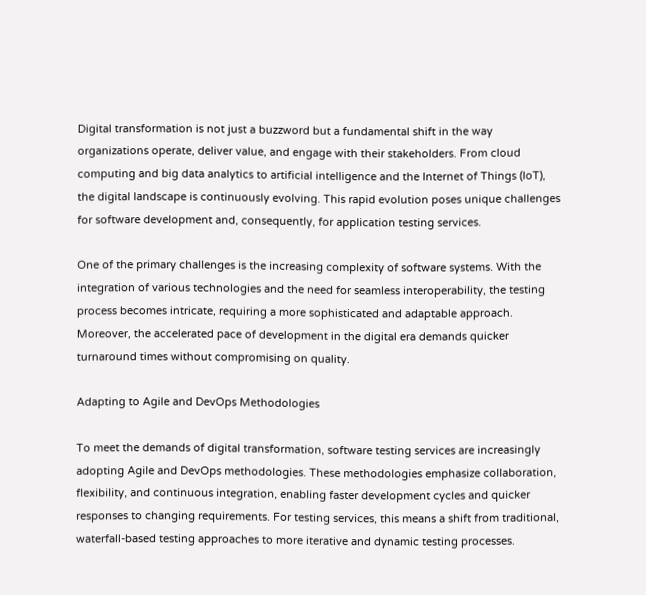Digital transformation is not just a buzzword but a fundamental shift in the way organizations operate, deliver value, and engage with their stakeholders. From cloud computing and big data analytics to artificial intelligence and the Internet of Things (IoT), the digital landscape is continuously evolving. This rapid evolution poses unique challenges for software development and, consequently, for application testing services.

One of the primary challenges is the increasing complexity of software systems. With the integration of various technologies and the need for seamless interoperability, the testing process becomes intricate, requiring a more sophisticated and adaptable approach. Moreover, the accelerated pace of development in the digital era demands quicker turnaround times without compromising on quality.

Adapting to Agile and DevOps Methodologies

To meet the demands of digital transformation, software testing services are increasingly adopting Agile and DevOps methodologies. These methodologies emphasize collaboration, flexibility, and continuous integration, enabling faster development cycles and quicker responses to changing requirements. For testing services, this means a shift from traditional, waterfall-based testing approaches to more iterative and dynamic testing processes.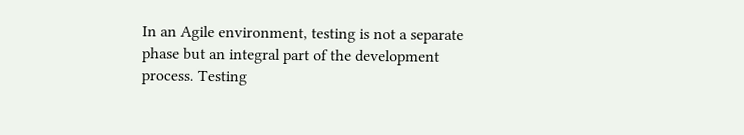In an Agile environment, testing is not a separate phase but an integral part of the development process. Testing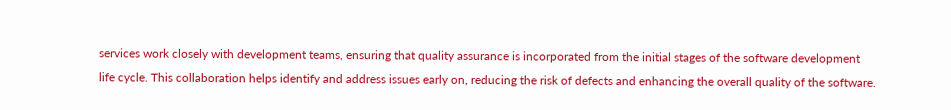services work closely with development teams, ensuring that quality assurance is incorporated from the initial stages of the software development life cycle. This collaboration helps identify and address issues early on, reducing the risk of defects and enhancing the overall quality of the software.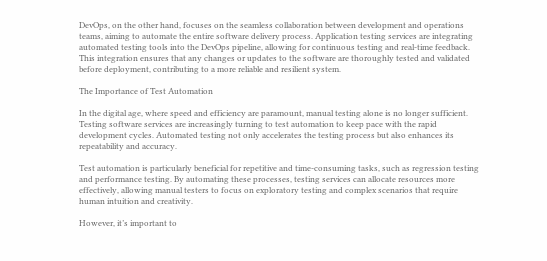DevOps, on the other hand, focuses on the seamless collaboration between development and operations teams, aiming to automate the entire software delivery process. Application testing services are integrating automated testing tools into the DevOps pipeline, allowing for continuous testing and real-time feedback. This integration ensures that any changes or updates to the software are thoroughly tested and validated before deployment, contributing to a more reliable and resilient system.

The Importance of Test Automation

In the digital age, where speed and efficiency are paramount, manual testing alone is no longer sufficient. Testing software services are increasingly turning to test automation to keep pace with the rapid development cycles. Automated testing not only accelerates the testing process but also enhances its repeatability and accuracy.

Test automation is particularly beneficial for repetitive and time-consuming tasks, such as regression testing and performance testing. By automating these processes, testing services can allocate resources more effectively, allowing manual testers to focus on exploratory testing and complex scenarios that require human intuition and creativity.

However, it’s important to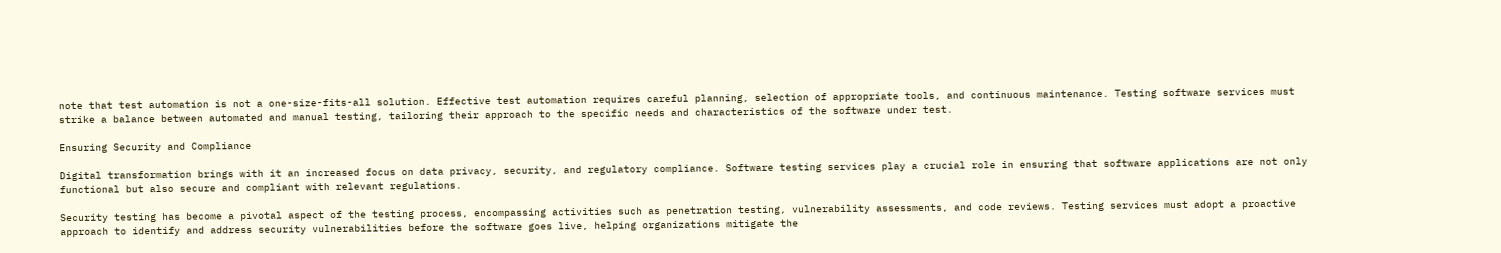note that test automation is not a one-size-fits-all solution. Effective test automation requires careful planning, selection of appropriate tools, and continuous maintenance. Testing software services must strike a balance between automated and manual testing, tailoring their approach to the specific needs and characteristics of the software under test.

Ensuring Security and Compliance

Digital transformation brings with it an increased focus on data privacy, security, and regulatory compliance. Software testing services play a crucial role in ensuring that software applications are not only functional but also secure and compliant with relevant regulations.

Security testing has become a pivotal aspect of the testing process, encompassing activities such as penetration testing, vulnerability assessments, and code reviews. Testing services must adopt a proactive approach to identify and address security vulnerabilities before the software goes live, helping organizations mitigate the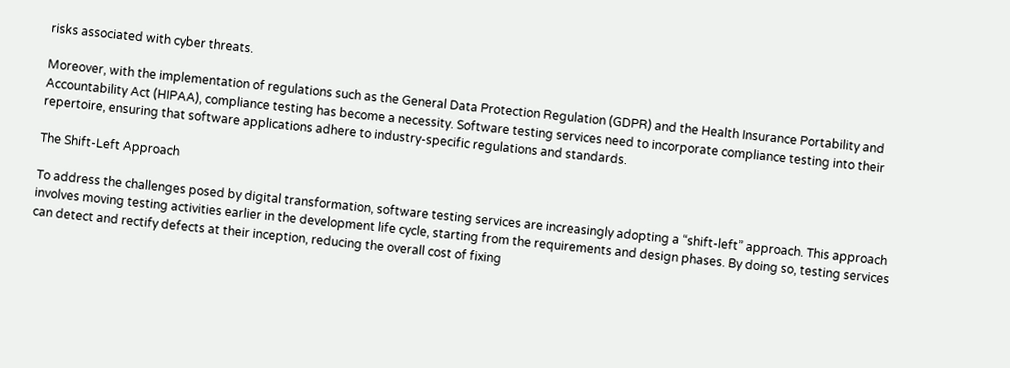risks associated with cyber threats.

Moreover, with the implementation of regulations such as the General Data Protection Regulation (GDPR) and the Health Insurance Portability and Accountability Act (HIPAA), compliance testing has become a necessity. Software testing services need to incorporate compliance testing into their repertoire, ensuring that software applications adhere to industry-specific regulations and standards.

The Shift-Left Approach

To address the challenges posed by digital transformation, software testing services are increasingly adopting a “shift-left” approach. This approach involves moving testing activities earlier in the development life cycle, starting from the requirements and design phases. By doing so, testing services can detect and rectify defects at their inception, reducing the overall cost of fixing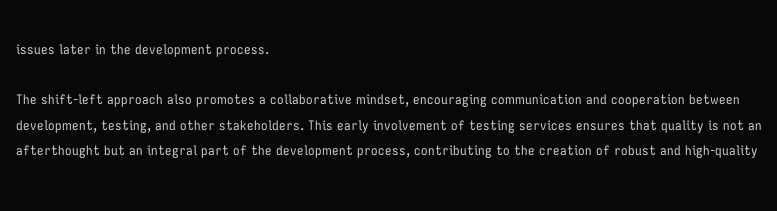issues later in the development process.

The shift-left approach also promotes a collaborative mindset, encouraging communication and cooperation between development, testing, and other stakeholders. This early involvement of testing services ensures that quality is not an afterthought but an integral part of the development process, contributing to the creation of robust and high-quality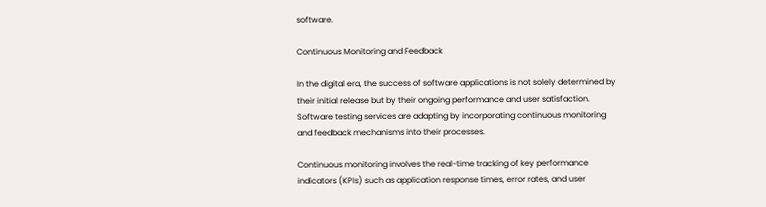software.

Continuous Monitoring and Feedback

In the digital era, the success of software applications is not solely determined by their initial release but by their ongoing performance and user satisfaction. Software testing services are adapting by incorporating continuous monitoring and feedback mechanisms into their processes.

Continuous monitoring involves the real-time tracking of key performance indicators (KPIs) such as application response times, error rates, and user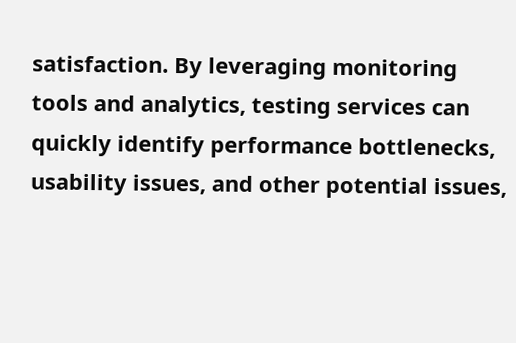satisfaction. By leveraging monitoring tools and analytics, testing services can quickly identify performance bottlenecks, usability issues, and other potential issues,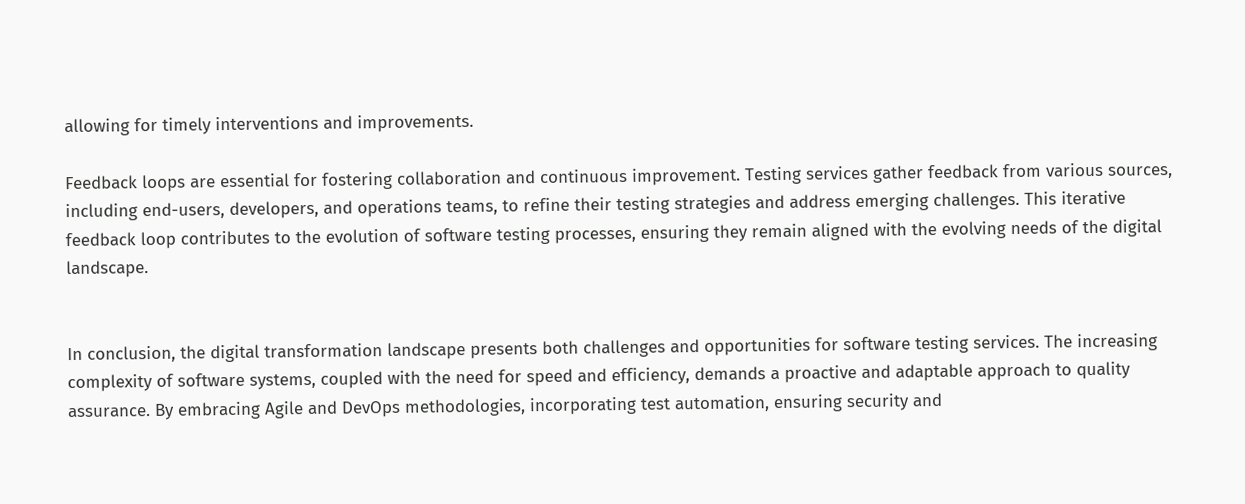allowing for timely interventions and improvements.

Feedback loops are essential for fostering collaboration and continuous improvement. Testing services gather feedback from various sources, including end-users, developers, and operations teams, to refine their testing strategies and address emerging challenges. This iterative feedback loop contributes to the evolution of software testing processes, ensuring they remain aligned with the evolving needs of the digital landscape.


In conclusion, the digital transformation landscape presents both challenges and opportunities for software testing services. The increasing complexity of software systems, coupled with the need for speed and efficiency, demands a proactive and adaptable approach to quality assurance. By embracing Agile and DevOps methodologies, incorporating test automation, ensuring security and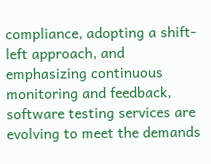compliance, adopting a shift-left approach, and emphasizing continuous monitoring and feedback, software testing services are evolving to meet the demands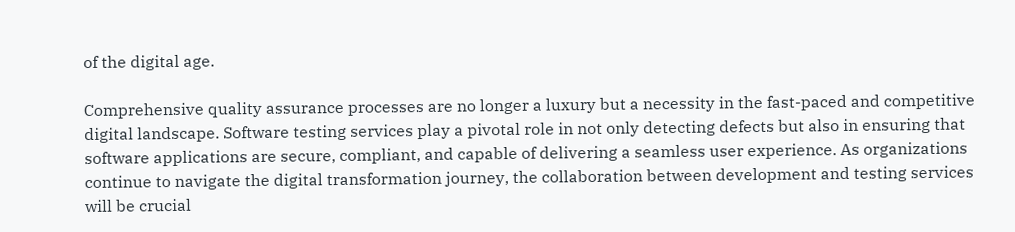of the digital age.

Comprehensive quality assurance processes are no longer a luxury but a necessity in the fast-paced and competitive digital landscape. Software testing services play a pivotal role in not only detecting defects but also in ensuring that software applications are secure, compliant, and capable of delivering a seamless user experience. As organizations continue to navigate the digital transformation journey, the collaboration between development and testing services will be crucial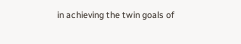in achieving the twin goals of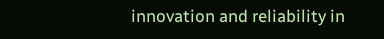innovation and reliability in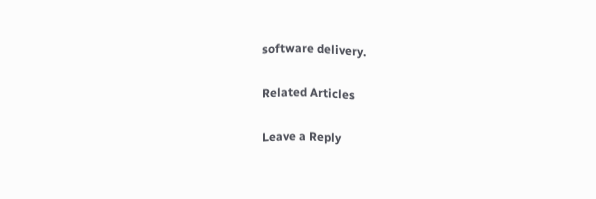software delivery.

Related Articles

Leave a Reply